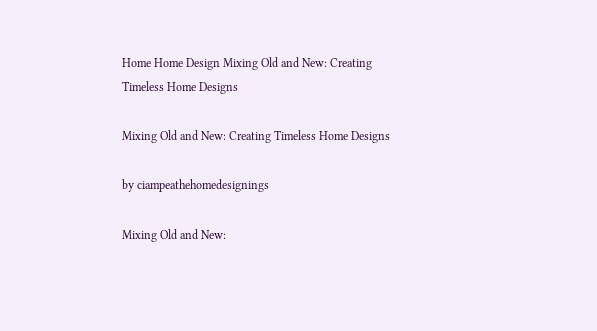Home Home Design Mixing Old and New: Creating Timeless Home Designs

Mixing Old and New: Creating Timeless Home Designs

by ciampeathehomedesignings

Mixing Old and New: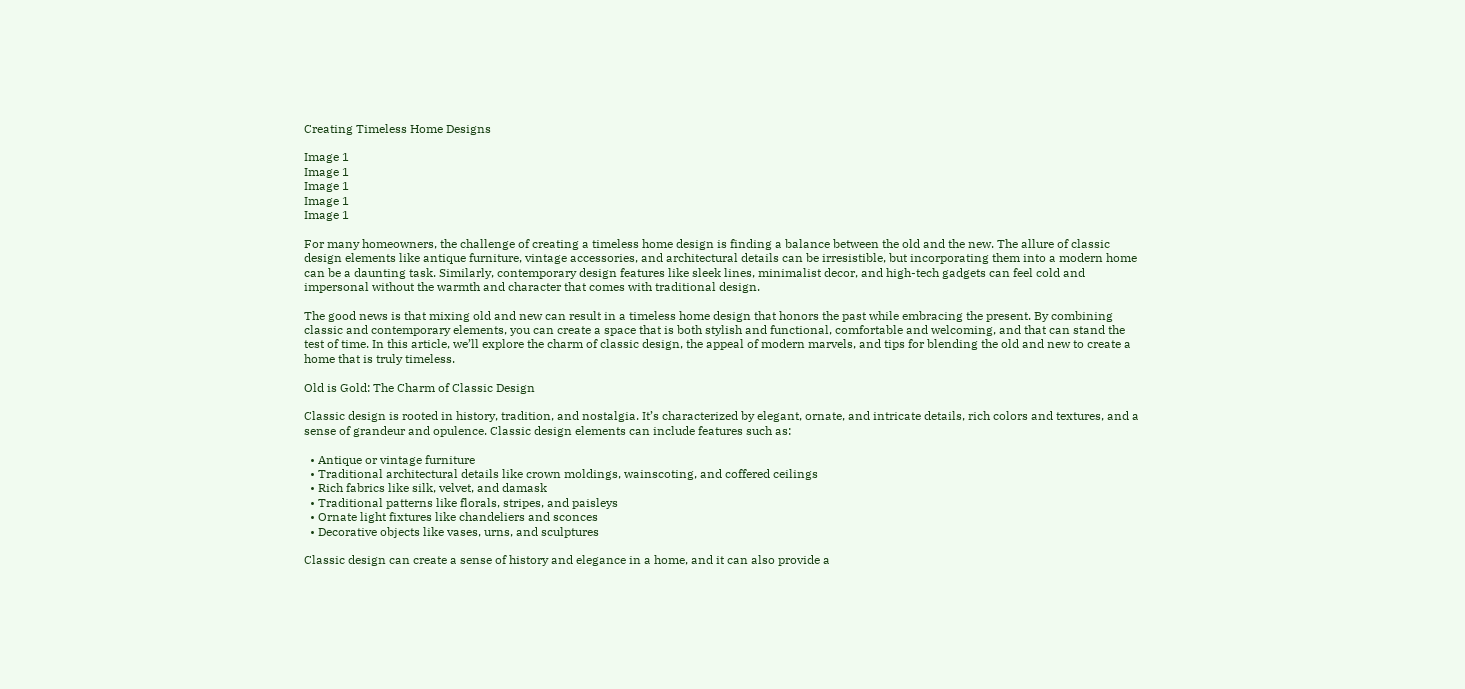Creating Timeless Home Designs

Image 1
Image 1
Image 1
Image 1
Image 1

For many homeowners, the challenge of creating a timeless home design is finding a balance between the old and the new. The allure of classic design elements like antique furniture, vintage accessories, and architectural details can be irresistible, but incorporating them into a modern home can be a daunting task. Similarly, contemporary design features like sleek lines, minimalist decor, and high-tech gadgets can feel cold and impersonal without the warmth and character that comes with traditional design.

The good news is that mixing old and new can result in a timeless home design that honors the past while embracing the present. By combining classic and contemporary elements, you can create a space that is both stylish and functional, comfortable and welcoming, and that can stand the test of time. In this article, we’ll explore the charm of classic design, the appeal of modern marvels, and tips for blending the old and new to create a home that is truly timeless.

Old is Gold: The Charm of Classic Design

Classic design is rooted in history, tradition, and nostalgia. It’s characterized by elegant, ornate, and intricate details, rich colors and textures, and a sense of grandeur and opulence. Classic design elements can include features such as:

  • Antique or vintage furniture
  • Traditional architectural details like crown moldings, wainscoting, and coffered ceilings
  • Rich fabrics like silk, velvet, and damask
  • Traditional patterns like florals, stripes, and paisleys
  • Ornate light fixtures like chandeliers and sconces
  • Decorative objects like vases, urns, and sculptures

Classic design can create a sense of history and elegance in a home, and it can also provide a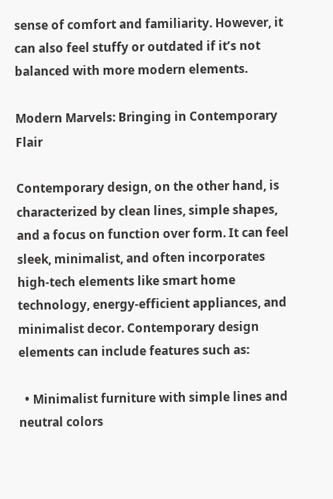sense of comfort and familiarity. However, it can also feel stuffy or outdated if it’s not balanced with more modern elements.

Modern Marvels: Bringing in Contemporary Flair

Contemporary design, on the other hand, is characterized by clean lines, simple shapes, and a focus on function over form. It can feel sleek, minimalist, and often incorporates high-tech elements like smart home technology, energy-efficient appliances, and minimalist decor. Contemporary design elements can include features such as:

  • Minimalist furniture with simple lines and neutral colors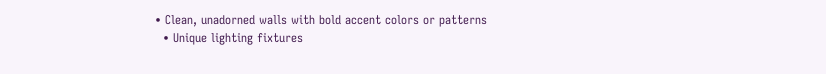• Clean, unadorned walls with bold accent colors or patterns
  • Unique lighting fixtures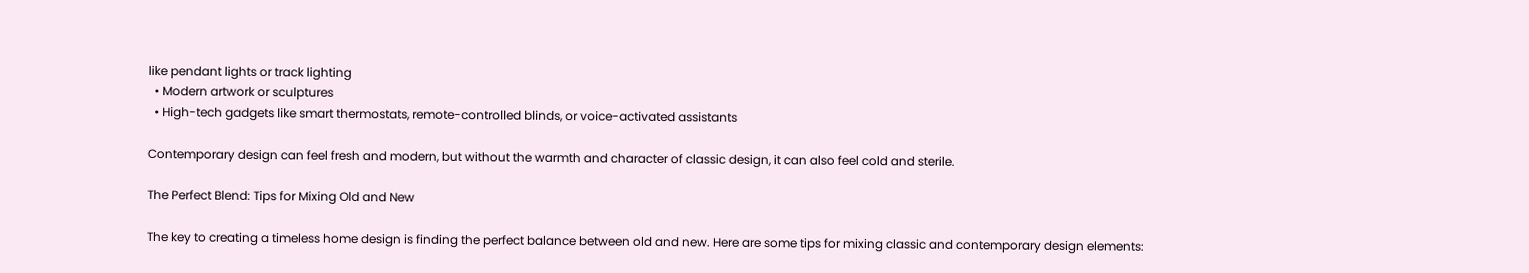like pendant lights or track lighting
  • Modern artwork or sculptures
  • High-tech gadgets like smart thermostats, remote-controlled blinds, or voice-activated assistants

Contemporary design can feel fresh and modern, but without the warmth and character of classic design, it can also feel cold and sterile.

The Perfect Blend: Tips for Mixing Old and New

The key to creating a timeless home design is finding the perfect balance between old and new. Here are some tips for mixing classic and contemporary design elements: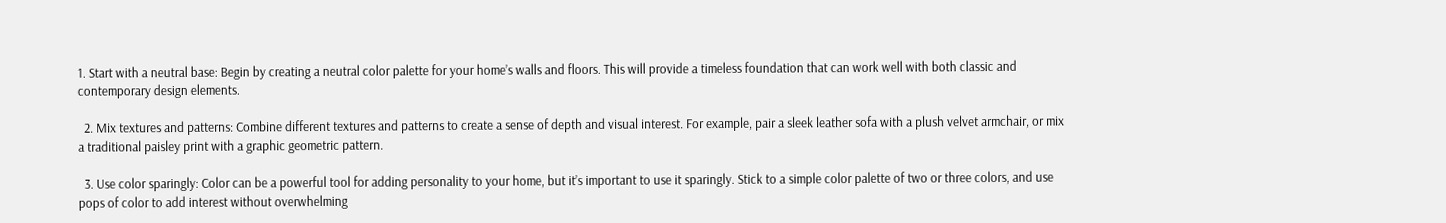1. Start with a neutral base: Begin by creating a neutral color palette for your home’s walls and floors. This will provide a timeless foundation that can work well with both classic and contemporary design elements.

  2. Mix textures and patterns: Combine different textures and patterns to create a sense of depth and visual interest. For example, pair a sleek leather sofa with a plush velvet armchair, or mix a traditional paisley print with a graphic geometric pattern.

  3. Use color sparingly: Color can be a powerful tool for adding personality to your home, but it’s important to use it sparingly. Stick to a simple color palette of two or three colors, and use pops of color to add interest without overwhelming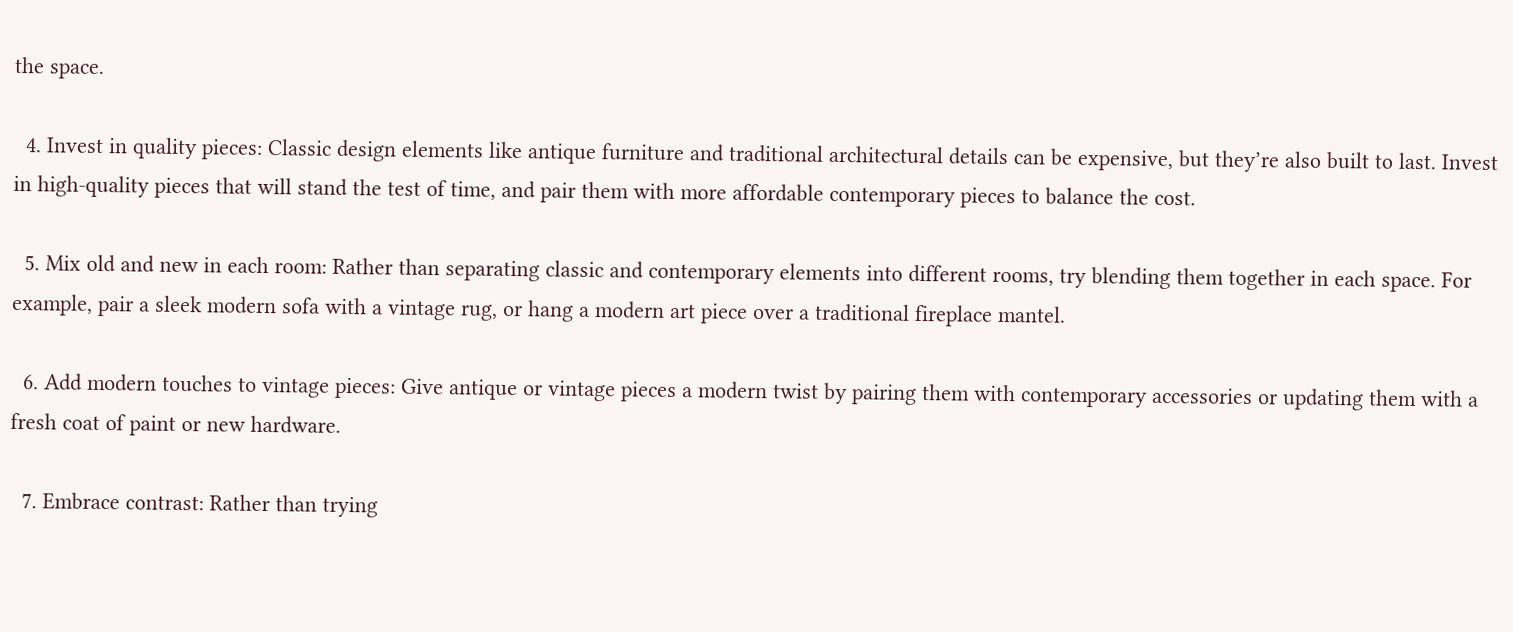the space.

  4. Invest in quality pieces: Classic design elements like antique furniture and traditional architectural details can be expensive, but they’re also built to last. Invest in high-quality pieces that will stand the test of time, and pair them with more affordable contemporary pieces to balance the cost.

  5. Mix old and new in each room: Rather than separating classic and contemporary elements into different rooms, try blending them together in each space. For example, pair a sleek modern sofa with a vintage rug, or hang a modern art piece over a traditional fireplace mantel.

  6. Add modern touches to vintage pieces: Give antique or vintage pieces a modern twist by pairing them with contemporary accessories or updating them with a fresh coat of paint or new hardware.

  7. Embrace contrast: Rather than trying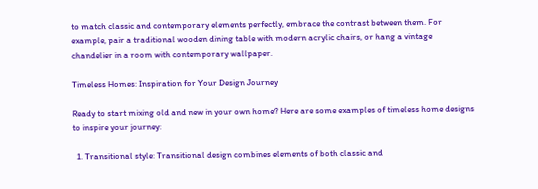to match classic and contemporary elements perfectly, embrace the contrast between them. For example, pair a traditional wooden dining table with modern acrylic chairs, or hang a vintage chandelier in a room with contemporary wallpaper.

Timeless Homes: Inspiration for Your Design Journey

Ready to start mixing old and new in your own home? Here are some examples of timeless home designs to inspire your journey:

  1. Transitional style: Transitional design combines elements of both classic and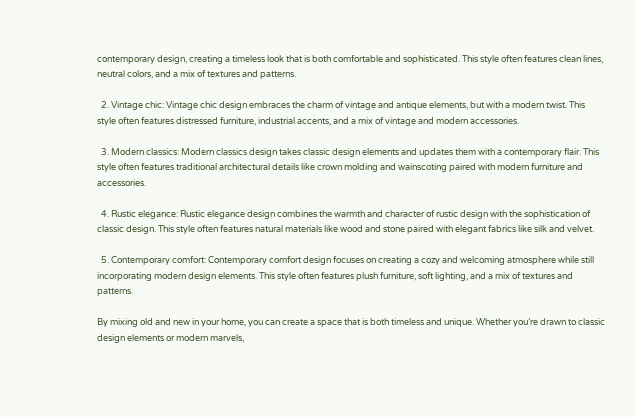contemporary design, creating a timeless look that is both comfortable and sophisticated. This style often features clean lines, neutral colors, and a mix of textures and patterns.

  2. Vintage chic: Vintage chic design embraces the charm of vintage and antique elements, but with a modern twist. This style often features distressed furniture, industrial accents, and a mix of vintage and modern accessories.

  3. Modern classics: Modern classics design takes classic design elements and updates them with a contemporary flair. This style often features traditional architectural details like crown molding and wainscoting paired with modern furniture and accessories.

  4. Rustic elegance: Rustic elegance design combines the warmth and character of rustic design with the sophistication of classic design. This style often features natural materials like wood and stone paired with elegant fabrics like silk and velvet.

  5. Contemporary comfort: Contemporary comfort design focuses on creating a cozy and welcoming atmosphere while still incorporating modern design elements. This style often features plush furniture, soft lighting, and a mix of textures and patterns.

By mixing old and new in your home, you can create a space that is both timeless and unique. Whether you’re drawn to classic design elements or modern marvels,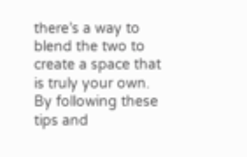there’s a way to blend the two to create a space that is truly your own. By following these tips and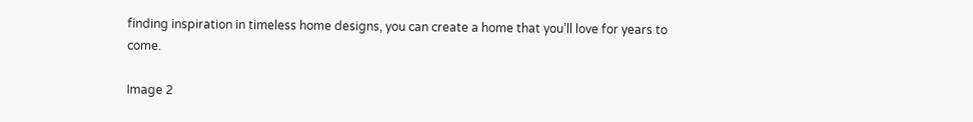finding inspiration in timeless home designs, you can create a home that you’ll love for years to come.

Image 2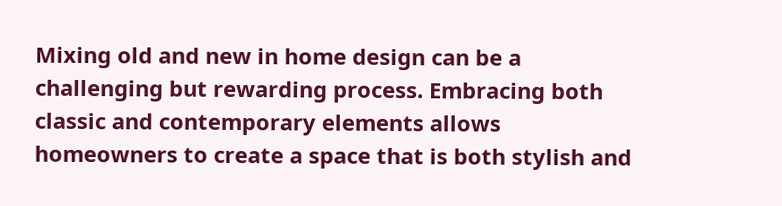Mixing old and new in home design can be a challenging but rewarding process. Embracing both classic and contemporary elements allows homeowners to create a space that is both stylish and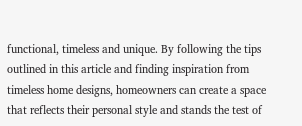functional, timeless and unique. By following the tips outlined in this article and finding inspiration from timeless home designs, homeowners can create a space that reflects their personal style and stands the test of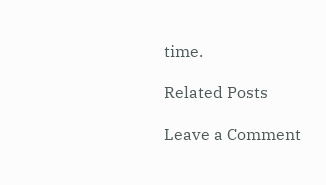time.

Related Posts

Leave a Comment